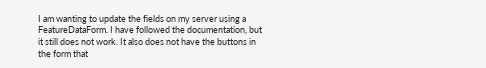I am wanting to update the fields on my server using a FeatureDataForm. I have followed the documentation, but it still does not work. It also does not have the buttons in the form that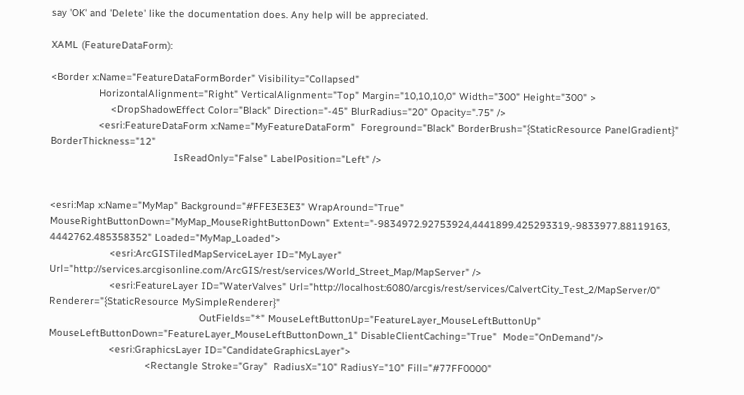say 'OK' and 'Delete' like the documentation does. Any help will be appreciated.

XAML (FeatureDataForm):

<Border x:Name="FeatureDataFormBorder" Visibility="Collapsed"
                HorizontalAlignment="Right" VerticalAlignment="Top" Margin="10,10,10,0" Width="300" Height="300" >
                    <DropShadowEffect Color="Black" Direction="-45" BlurRadius="20" Opacity=".75" />
                <esri:FeatureDataForm x:Name="MyFeatureDataForm"  Foreground="Black" BorderBrush="{StaticResource PanelGradient}" BorderThickness="12"
                                         IsReadOnly="False" LabelPosition="Left" />


<esri:Map x:Name="MyMap" Background="#FFE3E3E3" WrapAround="True"  MouseRightButtonDown="MyMap_MouseRightButtonDown" Extent="-9834972.92753924,4441899.425293319,-9833977.88119163, 4442762.485358352" Loaded="MyMap_Loaded">
                    <esri:ArcGISTiledMapServiceLayer ID="MyLayer" Url="http://services.arcgisonline.com/ArcGIS/rest/services/World_Street_Map/MapServer" />
                    <esri:FeatureLayer ID="WaterValves" Url="http://localhost:6080/arcgis/rest/services/CalvertCity_Test_2/MapServer/0" Renderer="{StaticResource MySimpleRenderer}"
                                                  OutFields="*" MouseLeftButtonUp="FeatureLayer_MouseLeftButtonUp" MouseLeftButtonDown="FeatureLayer_MouseLeftButtonDown_1" DisableClientCaching="True"  Mode="OnDemand"/>
                    <esri:GraphicsLayer ID="CandidateGraphicsLayer">
                                <Rectangle Stroke="Gray"  RadiusX="10" RadiusY="10" Fill="#77FF0000"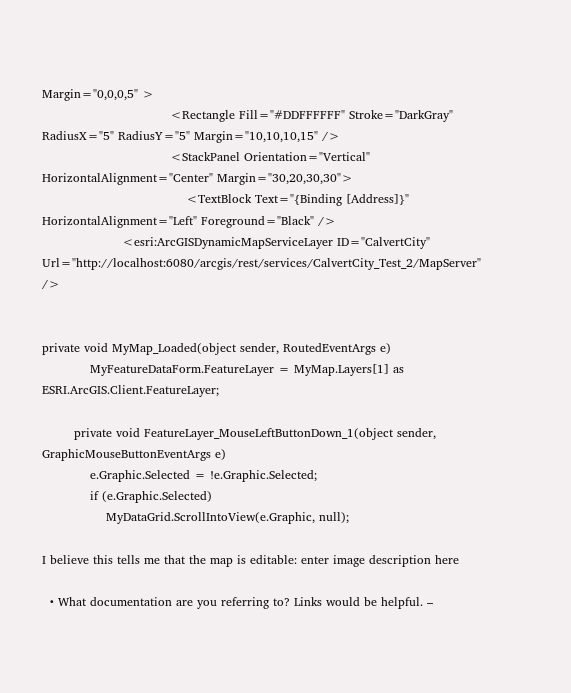Margin="0,0,0,5" >
                                <Rectangle Fill="#DDFFFFFF" Stroke="DarkGray" RadiusX="5" RadiusY="5" Margin="10,10,10,15" />
                                <StackPanel Orientation="Vertical" HorizontalAlignment="Center" Margin="30,20,30,30">
                                    <TextBlock Text="{Binding [Address]}" HorizontalAlignment="Left" Foreground="Black" />
                    <esri:ArcGISDynamicMapServiceLayer ID="CalvertCity" Url="http://localhost:6080/arcgis/rest/services/CalvertCity_Test_2/MapServer" />


private void MyMap_Loaded(object sender, RoutedEventArgs e)
            MyFeatureDataForm.FeatureLayer = MyMap.Layers[1] as ESRI.ArcGIS.Client.FeatureLayer;

        private void FeatureLayer_MouseLeftButtonDown_1(object sender, GraphicMouseButtonEventArgs e)
            e.Graphic.Selected = !e.Graphic.Selected;
            if (e.Graphic.Selected)
                MyDataGrid.ScrollIntoView(e.Graphic, null);

I believe this tells me that the map is editable: enter image description here

  • What documentation are you referring to? Links would be helpful. –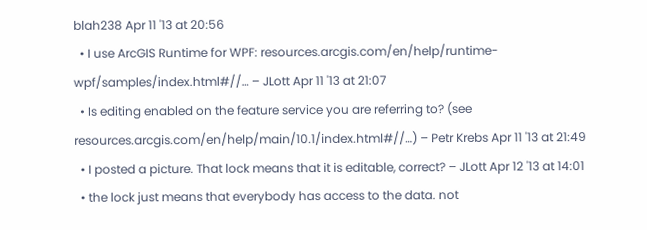blah238 Apr 11 '13 at 20:56
  • I use ArcGIS Runtime for WPF: resources.arcgis.com/en/help/runtime-wpf/samples/index.html#//… – JLott Apr 11 '13 at 21:07
  • Is editing enabled on the feature service you are referring to? (see resources.arcgis.com/en/help/main/10.1/index.html#//…) – Petr Krebs Apr 11 '13 at 21:49
  • I posted a picture. That lock means that it is editable, correct? – JLott Apr 12 '13 at 14:01
  • the lock just means that everybody has access to the data. not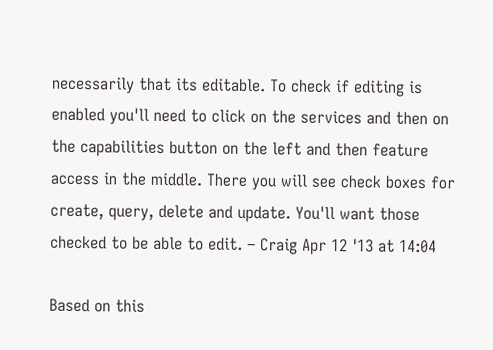necessarily that its editable. To check if editing is enabled you'll need to click on the services and then on the capabilities button on the left and then feature access in the middle. There you will see check boxes for create, query, delete and update. You'll want those checked to be able to edit. – Craig Apr 12 '13 at 14:04

Based on this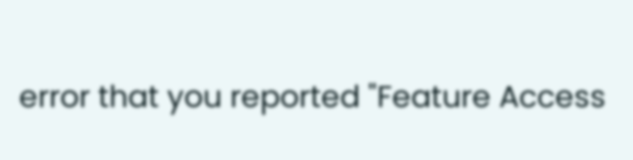error that you reported "Feature Access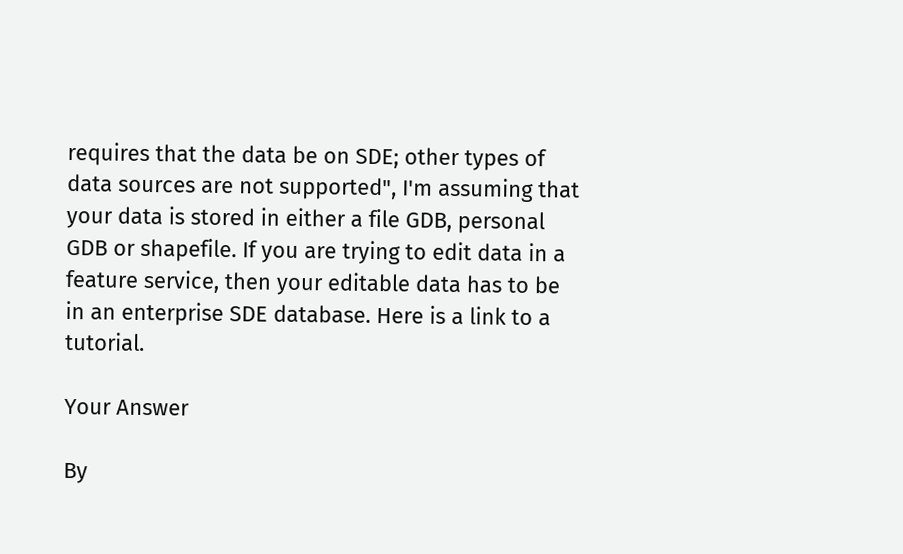requires that the data be on SDE; other types of data sources are not supported", I'm assuming that your data is stored in either a file GDB, personal GDB or shapefile. If you are trying to edit data in a feature service, then your editable data has to be in an enterprise SDE database. Here is a link to a tutorial.

Your Answer

By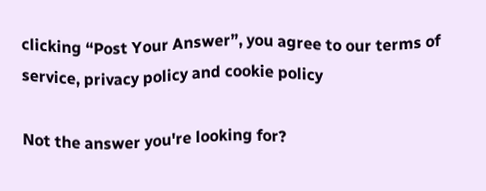clicking “Post Your Answer”, you agree to our terms of service, privacy policy and cookie policy

Not the answer you're looking for?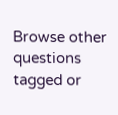Browse other questions tagged or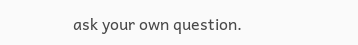ask your own question.